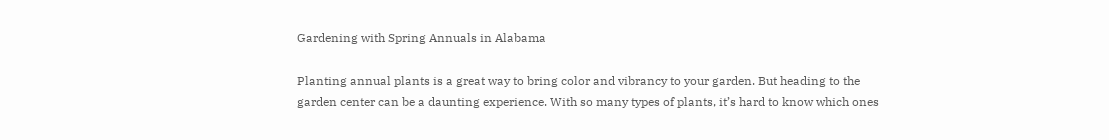Gardening with Spring Annuals in Alabama

Planting annual plants is a great way to bring color and vibrancy to your garden. But heading to the garden center can be a daunting experience. With so many types of plants, it’s hard to know which ones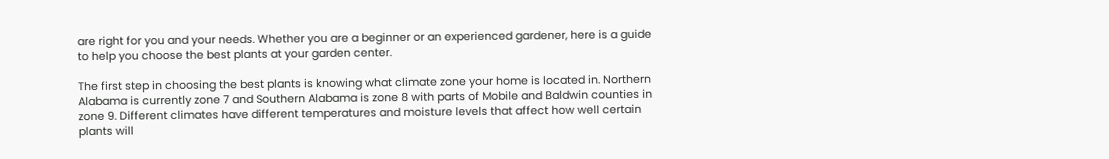are right for you and your needs. Whether you are a beginner or an experienced gardener, here is a guide to help you choose the best plants at your garden center.

The first step in choosing the best plants is knowing what climate zone your home is located in. Northern Alabama is currently zone 7 and Southern Alabama is zone 8 with parts of Mobile and Baldwin counties in zone 9. Different climates have different temperatures and moisture levels that affect how well certain plants will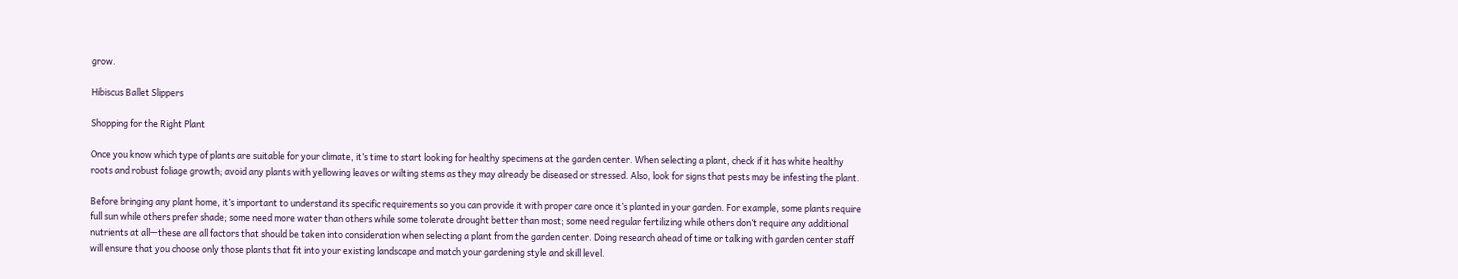grow.

Hibiscus Ballet Slippers

Shopping for the Right Plant

Once you know which type of plants are suitable for your climate, it’s time to start looking for healthy specimens at the garden center. When selecting a plant, check if it has white healthy roots and robust foliage growth; avoid any plants with yellowing leaves or wilting stems as they may already be diseased or stressed. Also, look for signs that pests may be infesting the plant.

Before bringing any plant home, it’s important to understand its specific requirements so you can provide it with proper care once it’s planted in your garden. For example, some plants require full sun while others prefer shade; some need more water than others while some tolerate drought better than most; some need regular fertilizing while others don’t require any additional nutrients at all—these are all factors that should be taken into consideration when selecting a plant from the garden center. Doing research ahead of time or talking with garden center staff will ensure that you choose only those plants that fit into your existing landscape and match your gardening style and skill level.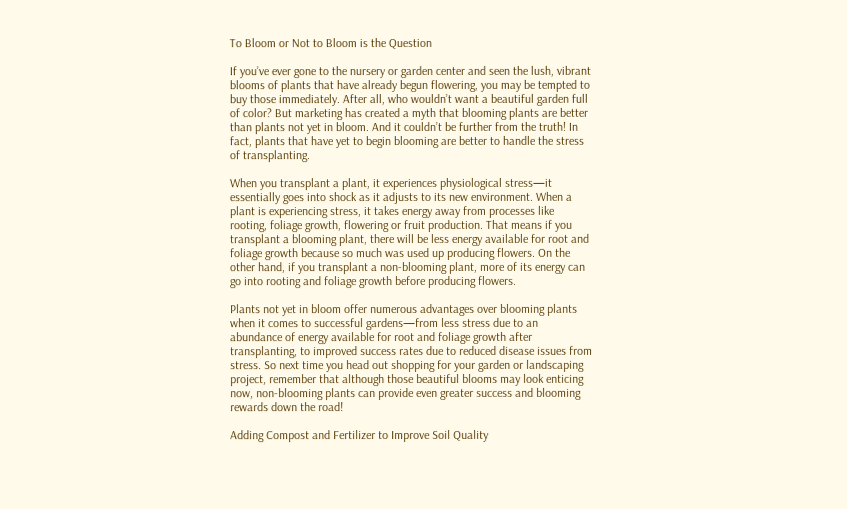To Bloom or Not to Bloom is the Question

If you’ve ever gone to the nursery or garden center and seen the lush, vibrant blooms of plants that have already begun flowering, you may be tempted to buy those immediately. After all, who wouldn’t want a beautiful garden full of color? But marketing has created a myth that blooming plants are better than plants not yet in bloom. And it couldn’t be further from the truth! In fact, plants that have yet to begin blooming are better to handle the stress of transplanting.

When you transplant a plant, it experiences physiological stress—it essentially goes into shock as it adjusts to its new environment. When a plant is experiencing stress, it takes energy away from processes like rooting, foliage growth, flowering or fruit production. That means if you transplant a blooming plant, there will be less energy available for root and foliage growth because so much was used up producing flowers. On the other hand, if you transplant a non-blooming plant, more of its energy can go into rooting and foliage growth before producing flowers.

Plants not yet in bloom offer numerous advantages over blooming plants when it comes to successful gardens—from less stress due to an abundance of energy available for root and foliage growth after transplanting, to improved success rates due to reduced disease issues from stress. So next time you head out shopping for your garden or landscaping project, remember that although those beautiful blooms may look enticing now, non-blooming plants can provide even greater success and blooming rewards down the road!

Adding Compost and Fertilizer to Improve Soil Quality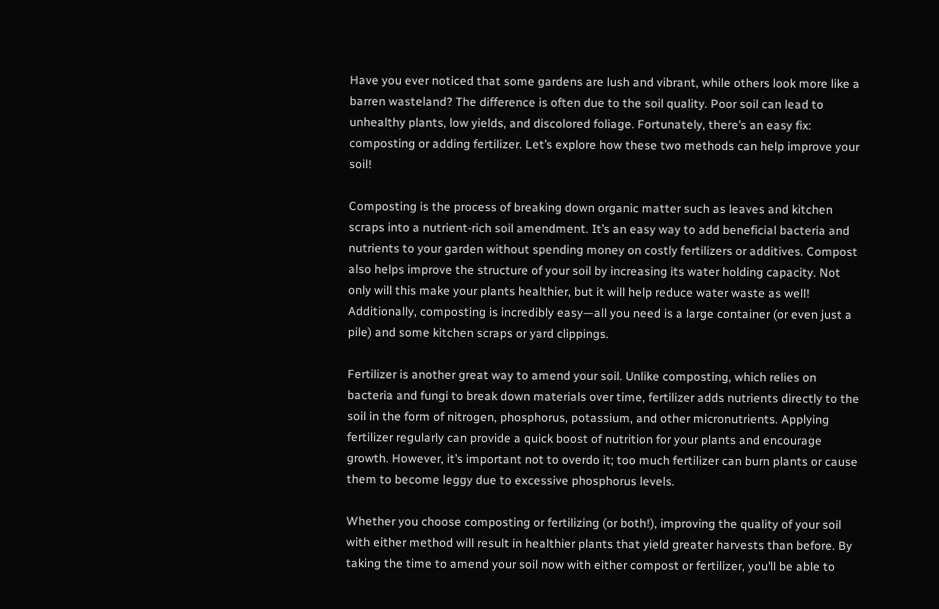Have you ever noticed that some gardens are lush and vibrant, while others look more like a barren wasteland? The difference is often due to the soil quality. Poor soil can lead to unhealthy plants, low yields, and discolored foliage. Fortunately, there’s an easy fix: composting or adding fertilizer. Let’s explore how these two methods can help improve your soil!

Composting is the process of breaking down organic matter such as leaves and kitchen scraps into a nutrient-rich soil amendment. It’s an easy way to add beneficial bacteria and nutrients to your garden without spending money on costly fertilizers or additives. Compost also helps improve the structure of your soil by increasing its water holding capacity. Not only will this make your plants healthier, but it will help reduce water waste as well! Additionally, composting is incredibly easy—all you need is a large container (or even just a pile) and some kitchen scraps or yard clippings.

Fertilizer is another great way to amend your soil. Unlike composting, which relies on bacteria and fungi to break down materials over time, fertilizer adds nutrients directly to the soil in the form of nitrogen, phosphorus, potassium, and other micronutrients. Applying fertilizer regularly can provide a quick boost of nutrition for your plants and encourage growth. However, it’s important not to overdo it; too much fertilizer can burn plants or cause them to become leggy due to excessive phosphorus levels.

Whether you choose composting or fertilizing (or both!), improving the quality of your soil with either method will result in healthier plants that yield greater harvests than before. By taking the time to amend your soil now with either compost or fertilizer, you’ll be able to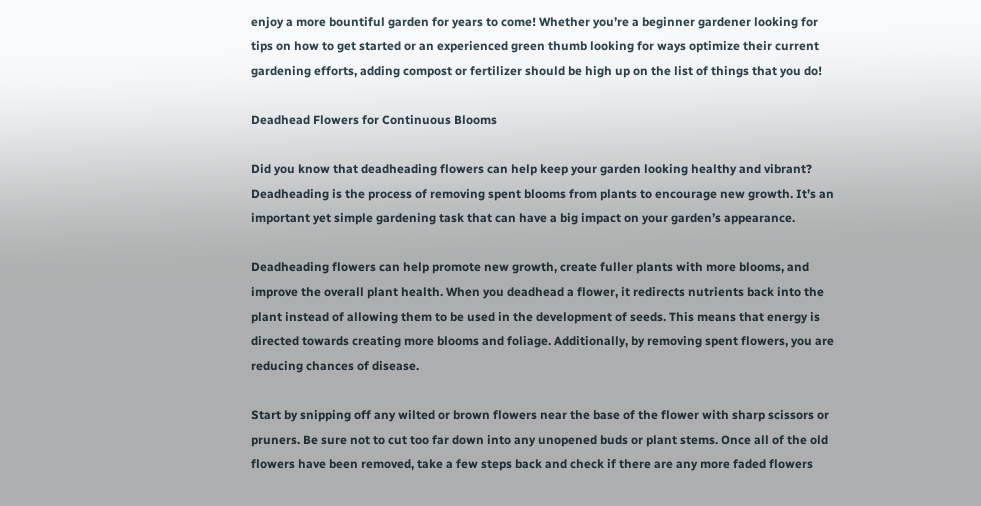enjoy a more bountiful garden for years to come! Whether you’re a beginner gardener looking for tips on how to get started or an experienced green thumb looking for ways optimize their current gardening efforts, adding compost or fertilizer should be high up on the list of things that you do!

Deadhead Flowers for Continuous Blooms

Did you know that deadheading flowers can help keep your garden looking healthy and vibrant? Deadheading is the process of removing spent blooms from plants to encourage new growth. It’s an important yet simple gardening task that can have a big impact on your garden’s appearance.

Deadheading flowers can help promote new growth, create fuller plants with more blooms, and improve the overall plant health. When you deadhead a flower, it redirects nutrients back into the plant instead of allowing them to be used in the development of seeds. This means that energy is directed towards creating more blooms and foliage. Additionally, by removing spent flowers, you are reducing chances of disease.

Start by snipping off any wilted or brown flowers near the base of the flower with sharp scissors or pruners. Be sure not to cut too far down into any unopened buds or plant stems. Once all of the old flowers have been removed, take a few steps back and check if there are any more faded flowers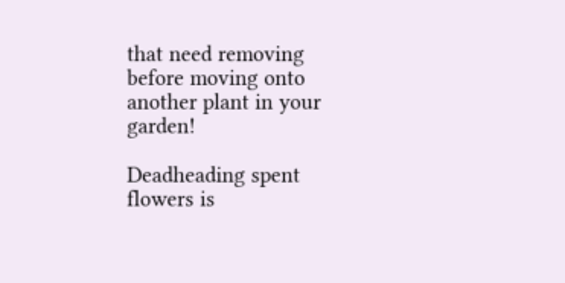that need removing before moving onto another plant in your garden!

Deadheading spent flowers is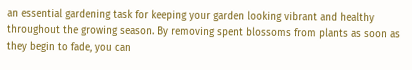an essential gardening task for keeping your garden looking vibrant and healthy throughout the growing season. By removing spent blossoms from plants as soon as they begin to fade, you can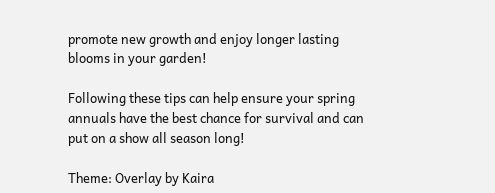promote new growth and enjoy longer lasting blooms in your garden!

Following these tips can help ensure your spring annuals have the best chance for survival and can put on a show all season long!

Theme: Overlay by Kaira